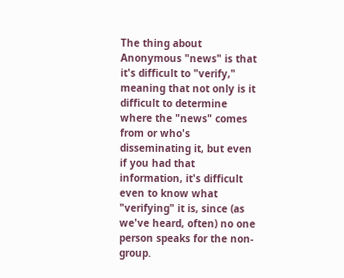The thing about Anonymous "news" is that it's difficult to "verify," meaning that not only is it difficult to determine where the "news" comes from or who's disseminating it, but even if you had that information, it's difficult even to know what "verifying" it is, since (as we've heard, often) no one person speaks for the non-group.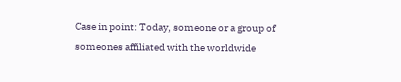Case in point: Today, someone or a group of someones affiliated with the worldwide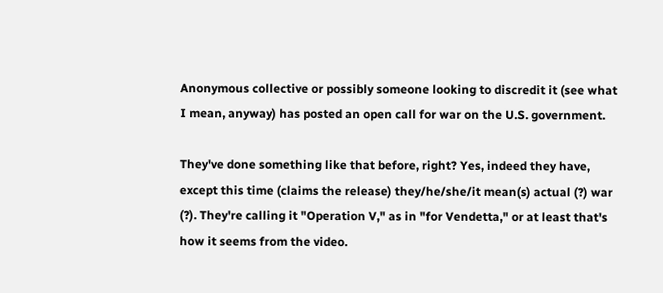Anonymous collective or possibly someone looking to discredit it (see what I mean, anyway) has posted an open call for war on the U.S. government.

They've done something like that before, right? Yes, indeed they have, except this time (claims the release) they/he/she/it mean(s) actual (?) war (?). They're calling it "Operation V," as in "for Vendetta," or at least that's how it seems from the video.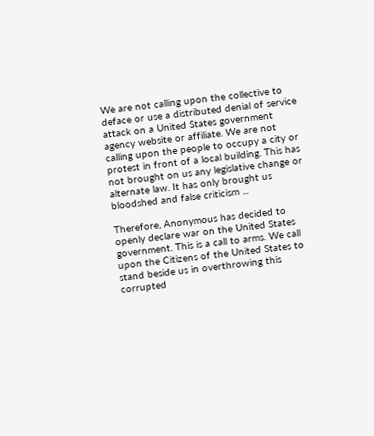We are not calling upon the collective to deface or use a distributed denial of service attack on a United States government agency website or affiliate. We are not calling upon the people to occupy a city or protest in front of a local building. This has not brought on us any legislative change or alternate law. It has only brought us bloodshed and false criticism ...

Therefore, Anonymous has decided to openly declare war on the United States government. This is a call to arms. We call upon the Citizens of the United States to stand beside us in overthrowing this corrupted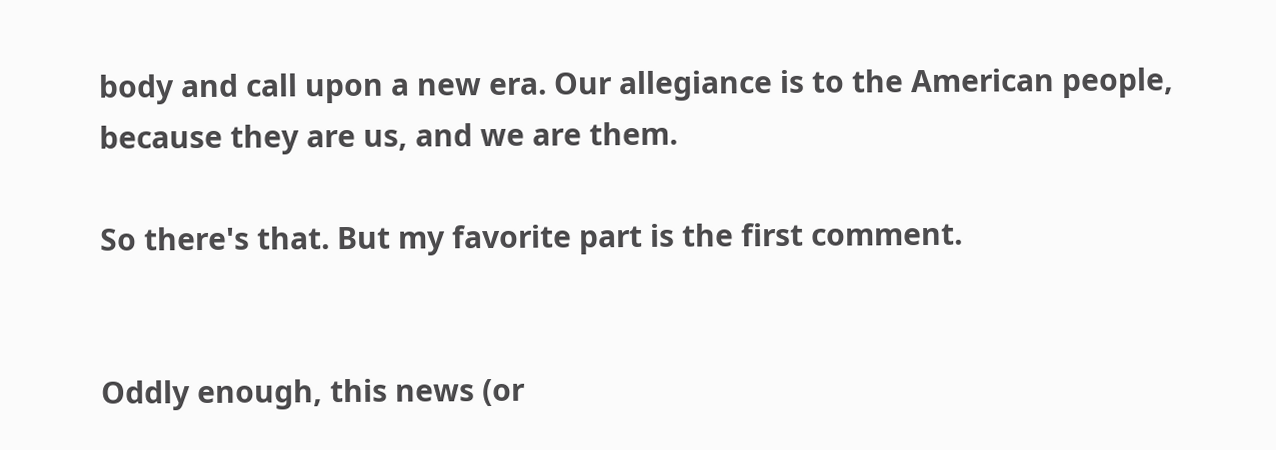body and call upon a new era. Our allegiance is to the American people, because they are us, and we are them.

So there's that. But my favorite part is the first comment.


Oddly enough, this news (or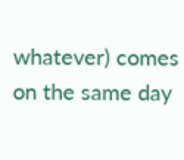whatever) comes on the same day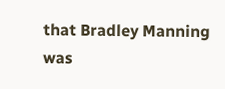that Bradley Manning was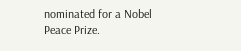nominated for a Nobel Peace Prize.